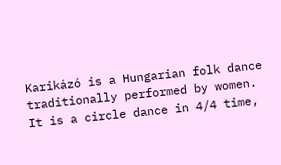Karikázó is a Hungarian folk dance traditionally performed by women. It is a circle dance in 4/4 time,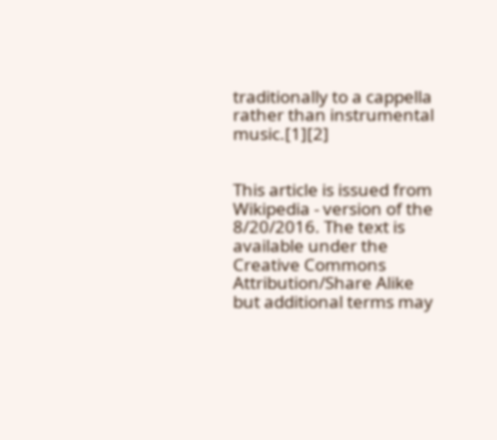traditionally to a cappella rather than instrumental music.[1][2]


This article is issued from Wikipedia - version of the 8/20/2016. The text is available under the Creative Commons Attribution/Share Alike but additional terms may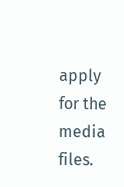apply for the media files.